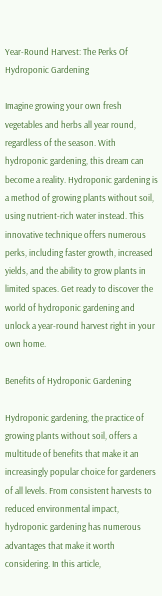Year-Round Harvest: The Perks Of Hydroponic Gardening

Imagine growing your own fresh vegetables and herbs all year round, regardless of the season. With hydroponic gardening, this dream can become a reality. Hydroponic gardening is a method of growing plants without soil, using nutrient-rich water instead. This innovative technique offers numerous perks, including faster growth, increased yields, and the ability to grow plants in limited spaces. Get ready to discover the world of hydroponic gardening and unlock a year-round harvest right in your own home.

Benefits of Hydroponic Gardening

Hydroponic gardening, the practice of growing plants without soil, offers a multitude of benefits that make it an increasingly popular choice for gardeners of all levels. From consistent harvests to reduced environmental impact, hydroponic gardening has numerous advantages that make it worth considering. In this article,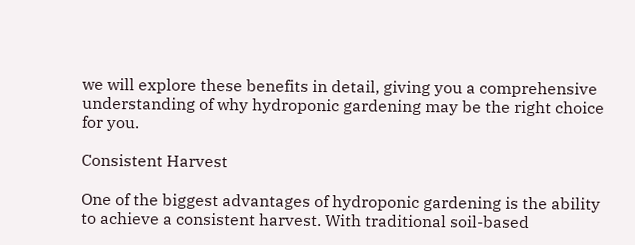we will explore these benefits in detail, giving you a comprehensive understanding of why hydroponic gardening may be the right choice for you.

Consistent Harvest

One of the biggest advantages of hydroponic gardening is the ability to achieve a consistent harvest. With traditional soil-based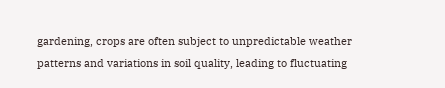gardening, crops are often subject to unpredictable weather patterns and variations in soil quality, leading to fluctuating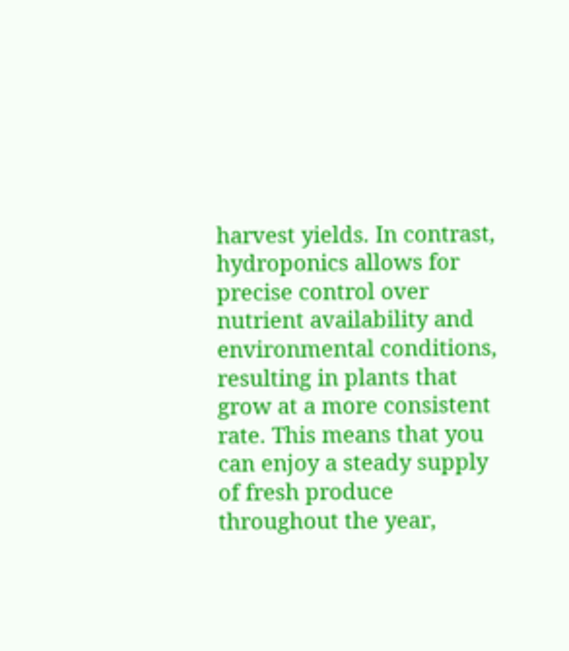harvest yields. In contrast, hydroponics allows for precise control over nutrient availability and environmental conditions, resulting in plants that grow at a more consistent rate. This means that you can enjoy a steady supply of fresh produce throughout the year,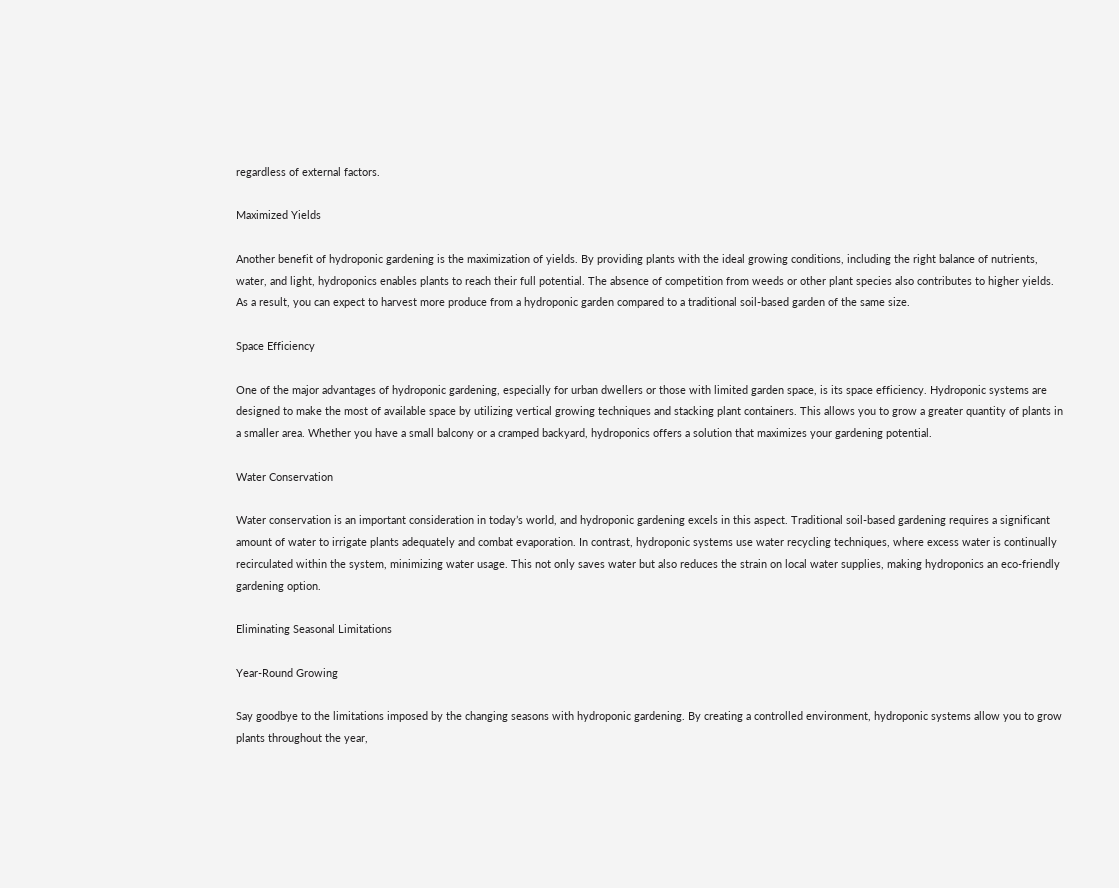regardless of external factors.

Maximized Yields

Another benefit of hydroponic gardening is the maximization of yields. By providing plants with the ideal growing conditions, including the right balance of nutrients, water, and light, hydroponics enables plants to reach their full potential. The absence of competition from weeds or other plant species also contributes to higher yields. As a result, you can expect to harvest more produce from a hydroponic garden compared to a traditional soil-based garden of the same size.

Space Efficiency

One of the major advantages of hydroponic gardening, especially for urban dwellers or those with limited garden space, is its space efficiency. Hydroponic systems are designed to make the most of available space by utilizing vertical growing techniques and stacking plant containers. This allows you to grow a greater quantity of plants in a smaller area. Whether you have a small balcony or a cramped backyard, hydroponics offers a solution that maximizes your gardening potential.

Water Conservation

Water conservation is an important consideration in today’s world, and hydroponic gardening excels in this aspect. Traditional soil-based gardening requires a significant amount of water to irrigate plants adequately and combat evaporation. In contrast, hydroponic systems use water recycling techniques, where excess water is continually recirculated within the system, minimizing water usage. This not only saves water but also reduces the strain on local water supplies, making hydroponics an eco-friendly gardening option.

Eliminating Seasonal Limitations

Year-Round Growing

Say goodbye to the limitations imposed by the changing seasons with hydroponic gardening. By creating a controlled environment, hydroponic systems allow you to grow plants throughout the year,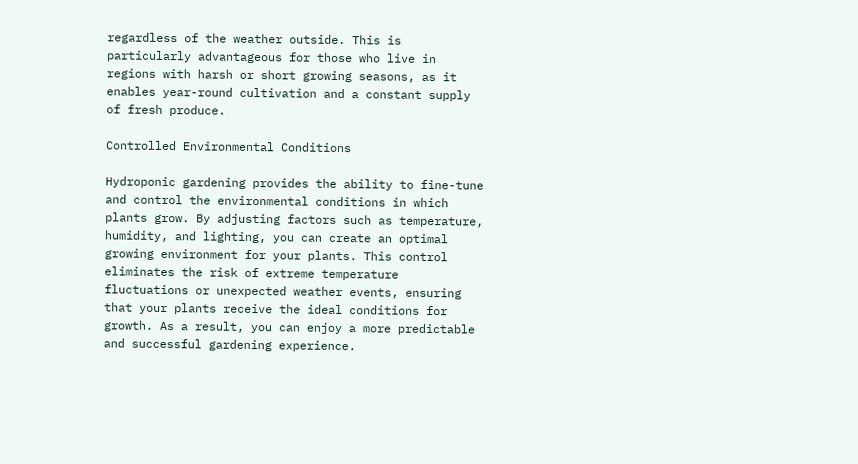regardless of the weather outside. This is particularly advantageous for those who live in regions with harsh or short growing seasons, as it enables year-round cultivation and a constant supply of fresh produce.

Controlled Environmental Conditions

Hydroponic gardening provides the ability to fine-tune and control the environmental conditions in which plants grow. By adjusting factors such as temperature, humidity, and lighting, you can create an optimal growing environment for your plants. This control eliminates the risk of extreme temperature fluctuations or unexpected weather events, ensuring that your plants receive the ideal conditions for growth. As a result, you can enjoy a more predictable and successful gardening experience.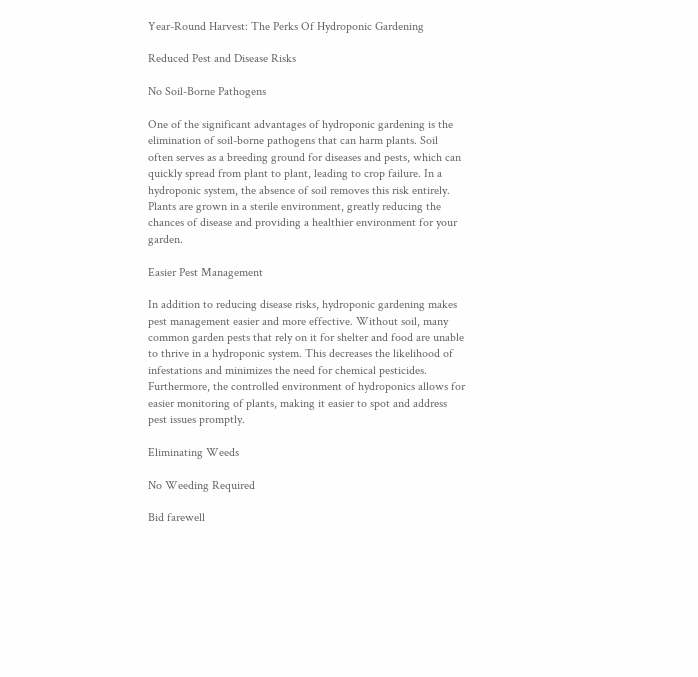Year-Round Harvest: The Perks Of Hydroponic Gardening

Reduced Pest and Disease Risks

No Soil-Borne Pathogens

One of the significant advantages of hydroponic gardening is the elimination of soil-borne pathogens that can harm plants. Soil often serves as a breeding ground for diseases and pests, which can quickly spread from plant to plant, leading to crop failure. In a hydroponic system, the absence of soil removes this risk entirely. Plants are grown in a sterile environment, greatly reducing the chances of disease and providing a healthier environment for your garden.

Easier Pest Management

In addition to reducing disease risks, hydroponic gardening makes pest management easier and more effective. Without soil, many common garden pests that rely on it for shelter and food are unable to thrive in a hydroponic system. This decreases the likelihood of infestations and minimizes the need for chemical pesticides. Furthermore, the controlled environment of hydroponics allows for easier monitoring of plants, making it easier to spot and address pest issues promptly.

Eliminating Weeds

No Weeding Required

Bid farewell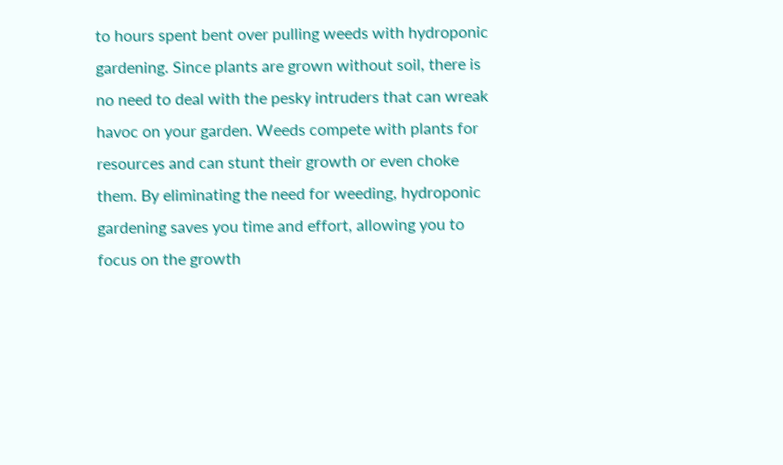to hours spent bent over pulling weeds with hydroponic gardening. Since plants are grown without soil, there is no need to deal with the pesky intruders that can wreak havoc on your garden. Weeds compete with plants for resources and can stunt their growth or even choke them. By eliminating the need for weeding, hydroponic gardening saves you time and effort, allowing you to focus on the growth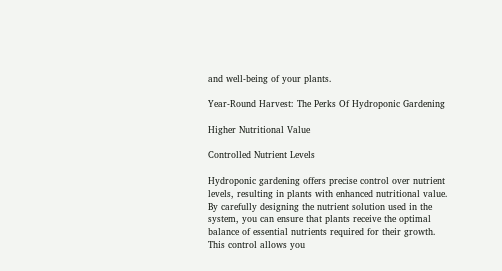and well-being of your plants.

Year-Round Harvest: The Perks Of Hydroponic Gardening

Higher Nutritional Value

Controlled Nutrient Levels

Hydroponic gardening offers precise control over nutrient levels, resulting in plants with enhanced nutritional value. By carefully designing the nutrient solution used in the system, you can ensure that plants receive the optimal balance of essential nutrients required for their growth. This control allows you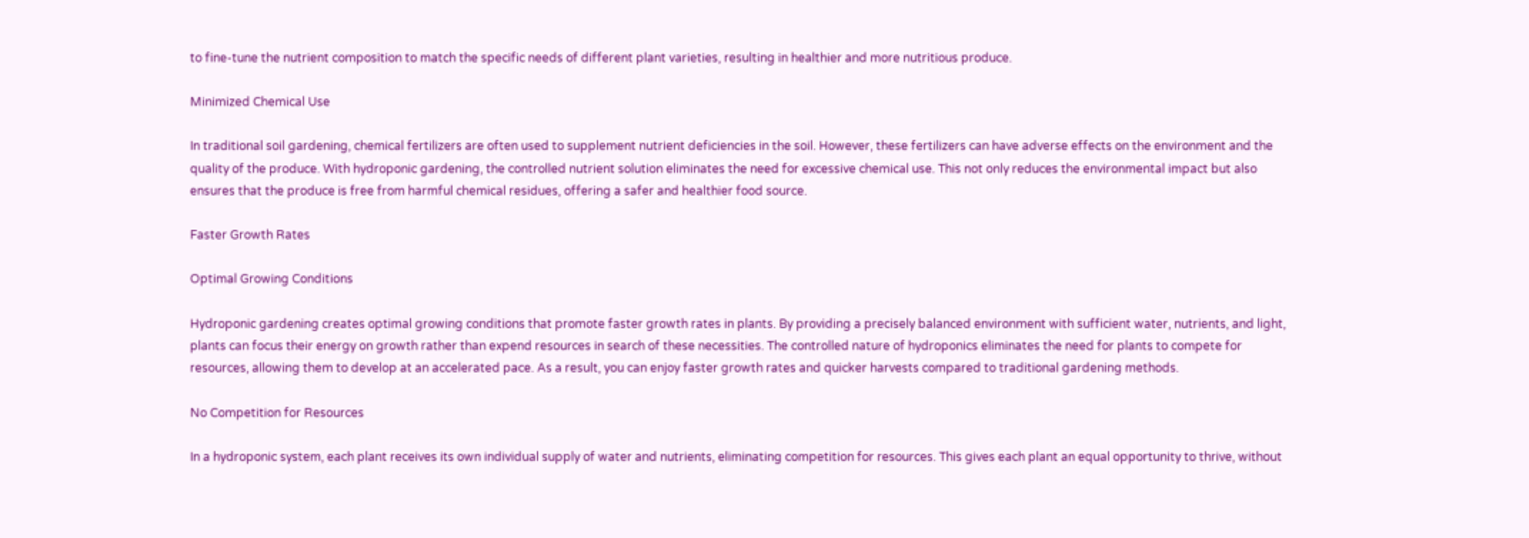to fine-tune the nutrient composition to match the specific needs of different plant varieties, resulting in healthier and more nutritious produce.

Minimized Chemical Use

In traditional soil gardening, chemical fertilizers are often used to supplement nutrient deficiencies in the soil. However, these fertilizers can have adverse effects on the environment and the quality of the produce. With hydroponic gardening, the controlled nutrient solution eliminates the need for excessive chemical use. This not only reduces the environmental impact but also ensures that the produce is free from harmful chemical residues, offering a safer and healthier food source.

Faster Growth Rates

Optimal Growing Conditions

Hydroponic gardening creates optimal growing conditions that promote faster growth rates in plants. By providing a precisely balanced environment with sufficient water, nutrients, and light, plants can focus their energy on growth rather than expend resources in search of these necessities. The controlled nature of hydroponics eliminates the need for plants to compete for resources, allowing them to develop at an accelerated pace. As a result, you can enjoy faster growth rates and quicker harvests compared to traditional gardening methods.

No Competition for Resources

In a hydroponic system, each plant receives its own individual supply of water and nutrients, eliminating competition for resources. This gives each plant an equal opportunity to thrive, without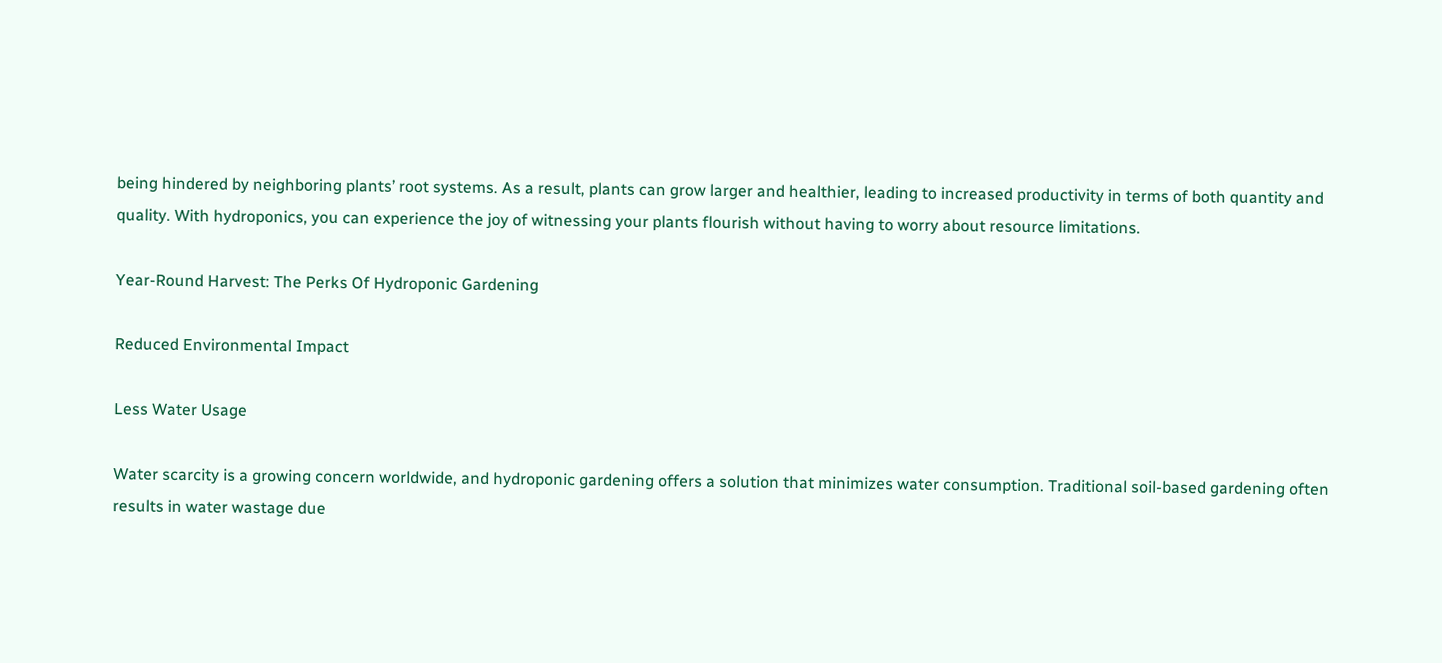being hindered by neighboring plants’ root systems. As a result, plants can grow larger and healthier, leading to increased productivity in terms of both quantity and quality. With hydroponics, you can experience the joy of witnessing your plants flourish without having to worry about resource limitations.

Year-Round Harvest: The Perks Of Hydroponic Gardening

Reduced Environmental Impact

Less Water Usage

Water scarcity is a growing concern worldwide, and hydroponic gardening offers a solution that minimizes water consumption. Traditional soil-based gardening often results in water wastage due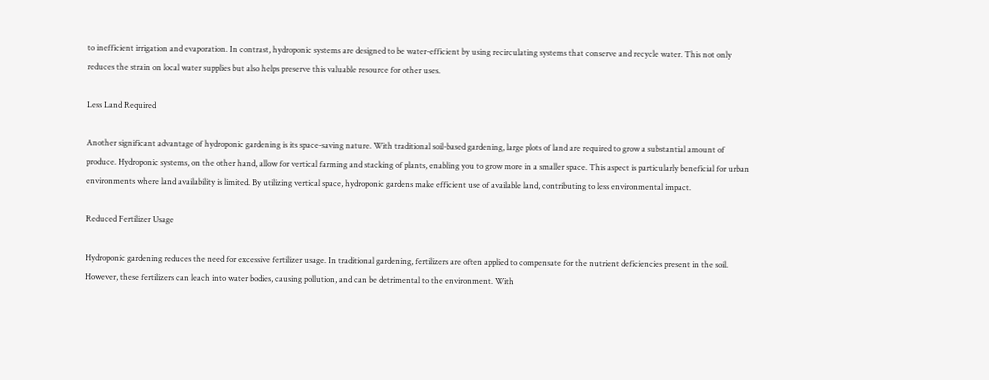to inefficient irrigation and evaporation. In contrast, hydroponic systems are designed to be water-efficient by using recirculating systems that conserve and recycle water. This not only reduces the strain on local water supplies but also helps preserve this valuable resource for other uses.

Less Land Required

Another significant advantage of hydroponic gardening is its space-saving nature. With traditional soil-based gardening, large plots of land are required to grow a substantial amount of produce. Hydroponic systems, on the other hand, allow for vertical farming and stacking of plants, enabling you to grow more in a smaller space. This aspect is particularly beneficial for urban environments where land availability is limited. By utilizing vertical space, hydroponic gardens make efficient use of available land, contributing to less environmental impact.

Reduced Fertilizer Usage

Hydroponic gardening reduces the need for excessive fertilizer usage. In traditional gardening, fertilizers are often applied to compensate for the nutrient deficiencies present in the soil. However, these fertilizers can leach into water bodies, causing pollution, and can be detrimental to the environment. With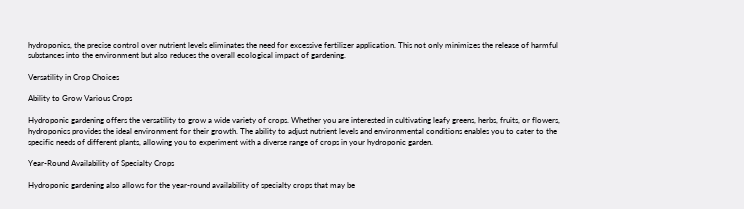hydroponics, the precise control over nutrient levels eliminates the need for excessive fertilizer application. This not only minimizes the release of harmful substances into the environment but also reduces the overall ecological impact of gardening.

Versatility in Crop Choices

Ability to Grow Various Crops

Hydroponic gardening offers the versatility to grow a wide variety of crops. Whether you are interested in cultivating leafy greens, herbs, fruits, or flowers, hydroponics provides the ideal environment for their growth. The ability to adjust nutrient levels and environmental conditions enables you to cater to the specific needs of different plants, allowing you to experiment with a diverse range of crops in your hydroponic garden.

Year-Round Availability of Specialty Crops

Hydroponic gardening also allows for the year-round availability of specialty crops that may be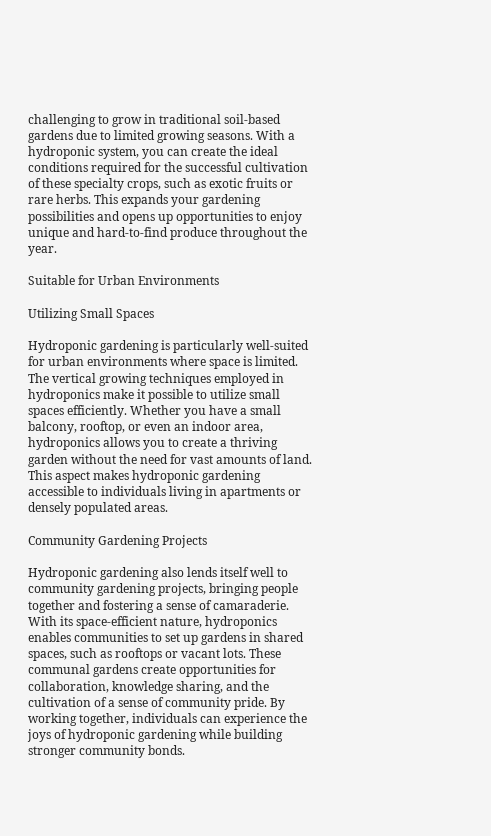challenging to grow in traditional soil-based gardens due to limited growing seasons. With a hydroponic system, you can create the ideal conditions required for the successful cultivation of these specialty crops, such as exotic fruits or rare herbs. This expands your gardening possibilities and opens up opportunities to enjoy unique and hard-to-find produce throughout the year.

Suitable for Urban Environments

Utilizing Small Spaces

Hydroponic gardening is particularly well-suited for urban environments where space is limited. The vertical growing techniques employed in hydroponics make it possible to utilize small spaces efficiently. Whether you have a small balcony, rooftop, or even an indoor area, hydroponics allows you to create a thriving garden without the need for vast amounts of land. This aspect makes hydroponic gardening accessible to individuals living in apartments or densely populated areas.

Community Gardening Projects

Hydroponic gardening also lends itself well to community gardening projects, bringing people together and fostering a sense of camaraderie. With its space-efficient nature, hydroponics enables communities to set up gardens in shared spaces, such as rooftops or vacant lots. These communal gardens create opportunities for collaboration, knowledge sharing, and the cultivation of a sense of community pride. By working together, individuals can experience the joys of hydroponic gardening while building stronger community bonds.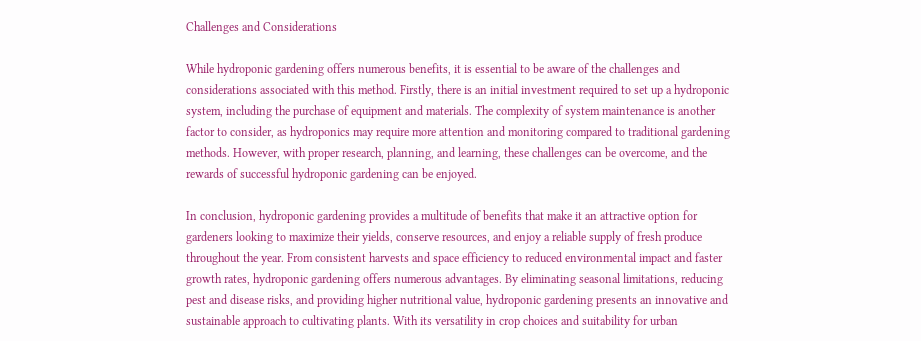Challenges and Considerations

While hydroponic gardening offers numerous benefits, it is essential to be aware of the challenges and considerations associated with this method. Firstly, there is an initial investment required to set up a hydroponic system, including the purchase of equipment and materials. The complexity of system maintenance is another factor to consider, as hydroponics may require more attention and monitoring compared to traditional gardening methods. However, with proper research, planning, and learning, these challenges can be overcome, and the rewards of successful hydroponic gardening can be enjoyed.

In conclusion, hydroponic gardening provides a multitude of benefits that make it an attractive option for gardeners looking to maximize their yields, conserve resources, and enjoy a reliable supply of fresh produce throughout the year. From consistent harvests and space efficiency to reduced environmental impact and faster growth rates, hydroponic gardening offers numerous advantages. By eliminating seasonal limitations, reducing pest and disease risks, and providing higher nutritional value, hydroponic gardening presents an innovative and sustainable approach to cultivating plants. With its versatility in crop choices and suitability for urban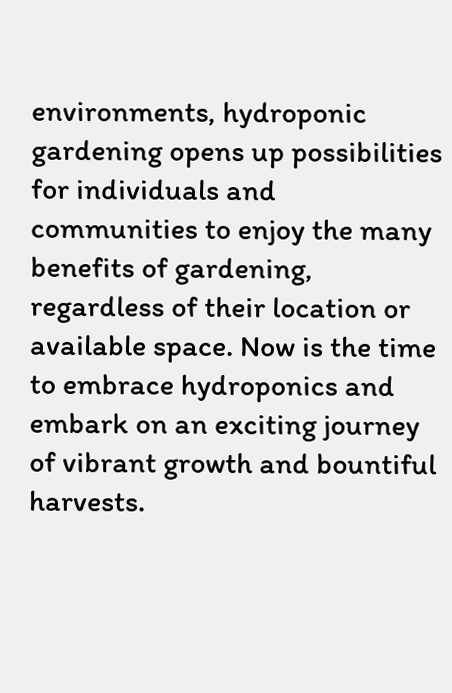environments, hydroponic gardening opens up possibilities for individuals and communities to enjoy the many benefits of gardening, regardless of their location or available space. Now is the time to embrace hydroponics and embark on an exciting journey of vibrant growth and bountiful harvests.